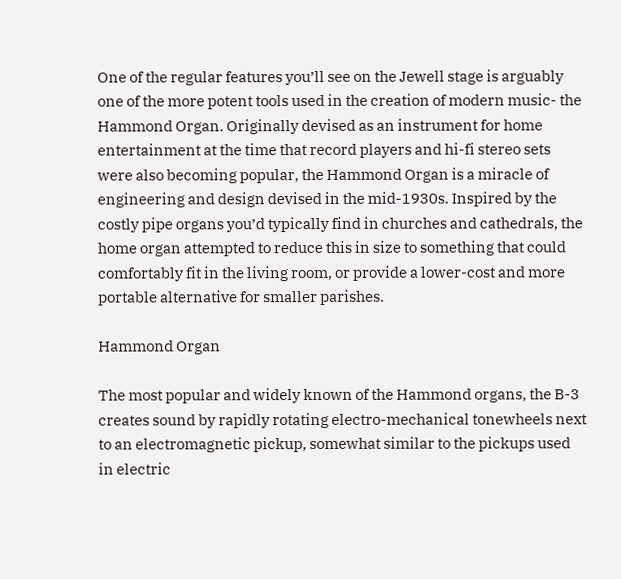One of the regular features you’ll see on the Jewell stage is arguably one of the more potent tools used in the creation of modern music- the Hammond Organ. Originally devised as an instrument for home entertainment at the time that record players and hi-fi stereo sets were also becoming popular, the Hammond Organ is a miracle of engineering and design devised in the mid-1930s. Inspired by the costly pipe organs you’d typically find in churches and cathedrals, the home organ attempted to reduce this in size to something that could comfortably fit in the living room, or provide a lower-cost and more portable alternative for smaller parishes.

Hammond Organ

The most popular and widely known of the Hammond organs, the B-3 creates sound by rapidly rotating electro-mechanical tonewheels next to an electromagnetic pickup, somewhat similar to the pickups used in electric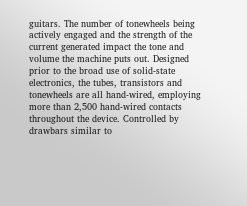guitars. The number of tonewheels being actively engaged and the strength of the current generated impact the tone and volume the machine puts out. Designed prior to the broad use of solid-state electronics, the tubes, transistors and tonewheels are all hand-wired, employing more than 2,500 hand-wired contacts throughout the device. Controlled by drawbars similar to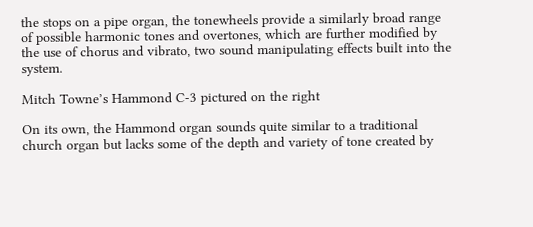the stops on a pipe organ, the tonewheels provide a similarly broad range of possible harmonic tones and overtones, which are further modified by the use of chorus and vibrato, two sound manipulating effects built into the system.

Mitch Towne’s Hammond C-3 pictured on the right

On its own, the Hammond organ sounds quite similar to a traditional church organ but lacks some of the depth and variety of tone created by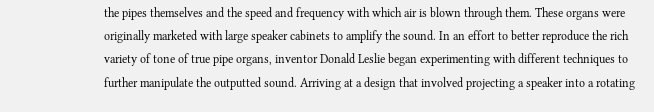the pipes themselves and the speed and frequency with which air is blown through them. These organs were originally marketed with large speaker cabinets to amplify the sound. In an effort to better reproduce the rich variety of tone of true pipe organs, inventor Donald Leslie began experimenting with different techniques to further manipulate the outputted sound. Arriving at a design that involved projecting a speaker into a rotating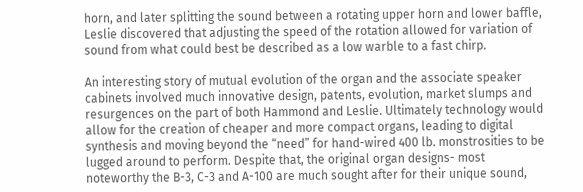horn, and later splitting the sound between a rotating upper horn and lower baffle, Leslie discovered that adjusting the speed of the rotation allowed for variation of sound from what could best be described as a low warble to a fast chirp.

An interesting story of mutual evolution of the organ and the associate speaker cabinets involved much innovative design, patents, evolution, market slumps and resurgences on the part of both Hammond and Leslie. Ultimately technology would allow for the creation of cheaper and more compact organs, leading to digital synthesis and moving beyond the “need” for hand-wired 400 lb. monstrosities to be lugged around to perform. Despite that, the original organ designs- most noteworthy the B-3, C-3 and A-100 are much sought after for their unique sound,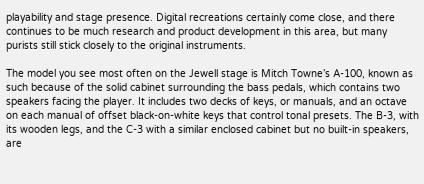playability and stage presence. Digital recreations certainly come close, and there continues to be much research and product development in this area, but many purists still stick closely to the original instruments.

The model you see most often on the Jewell stage is Mitch Towne’s A-100, known as such because of the solid cabinet surrounding the bass pedals, which contains two speakers facing the player. It includes two decks of keys, or manuals, and an octave on each manual of offset black-on-white keys that control tonal presets. The B-3, with its wooden legs, and the C-3 with a similar enclosed cabinet but no built-in speakers, are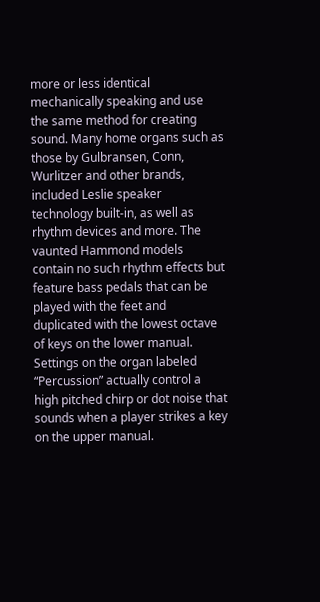more or less identical mechanically speaking and use the same method for creating sound. Many home organs such as those by Gulbransen, Conn, Wurlitzer and other brands, included Leslie speaker technology built-in, as well as rhythm devices and more. The vaunted Hammond models contain no such rhythm effects but feature bass pedals that can be played with the feet and duplicated with the lowest octave of keys on the lower manual. Settings on the organ labeled “Percussion” actually control a high pitched chirp or dot noise that sounds when a player strikes a key on the upper manual.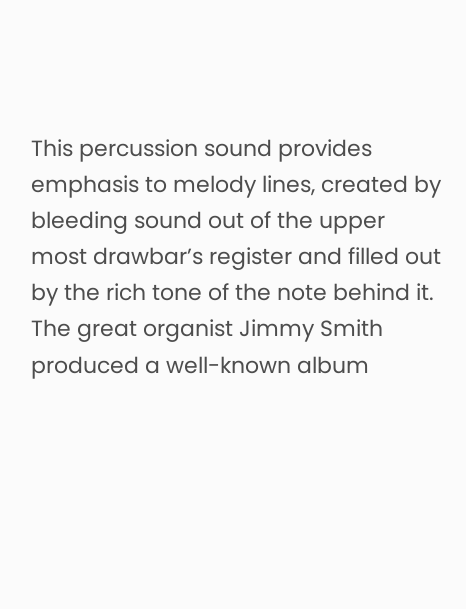This percussion sound provides emphasis to melody lines, created by bleeding sound out of the upper most drawbar’s register and filled out by the rich tone of the note behind it. The great organist Jimmy Smith produced a well-known album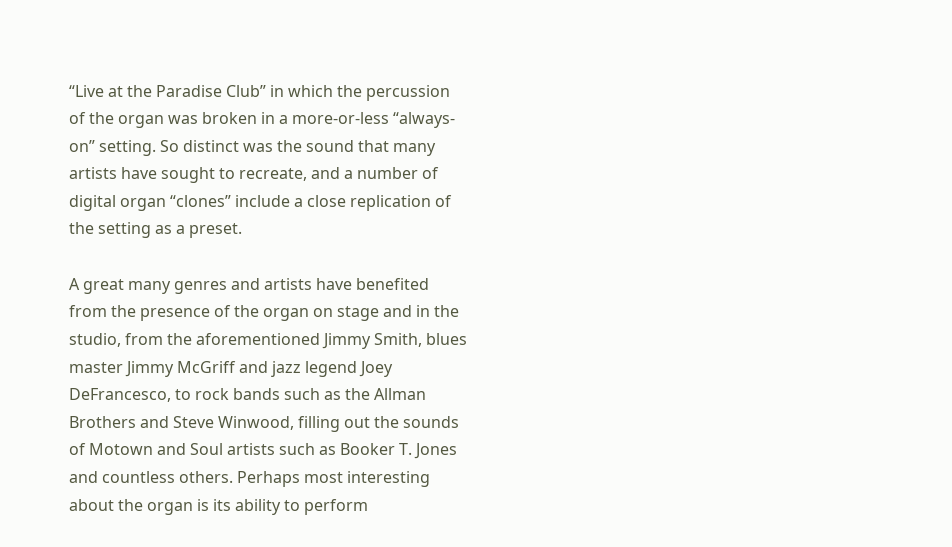“Live at the Paradise Club” in which the percussion of the organ was broken in a more-or-less “always-on” setting. So distinct was the sound that many artists have sought to recreate, and a number of digital organ “clones” include a close replication of the setting as a preset.

A great many genres and artists have benefited from the presence of the organ on stage and in the studio, from the aforementioned Jimmy Smith, blues master Jimmy McGriff and jazz legend Joey DeFrancesco, to rock bands such as the Allman Brothers and Steve Winwood, filling out the sounds of Motown and Soul artists such as Booker T. Jones and countless others. Perhaps most interesting about the organ is its ability to perform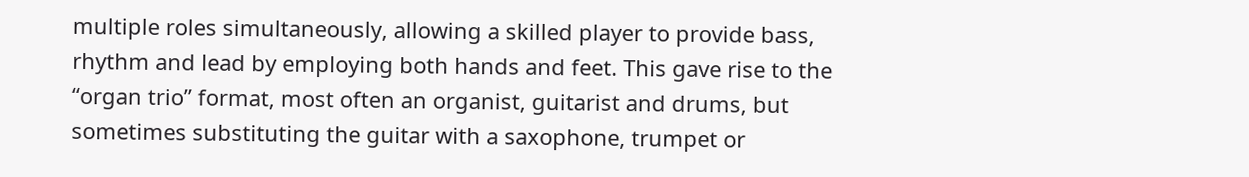multiple roles simultaneously, allowing a skilled player to provide bass, rhythm and lead by employing both hands and feet. This gave rise to the “organ trio” format, most often an organist, guitarist and drums, but sometimes substituting the guitar with a saxophone, trumpet or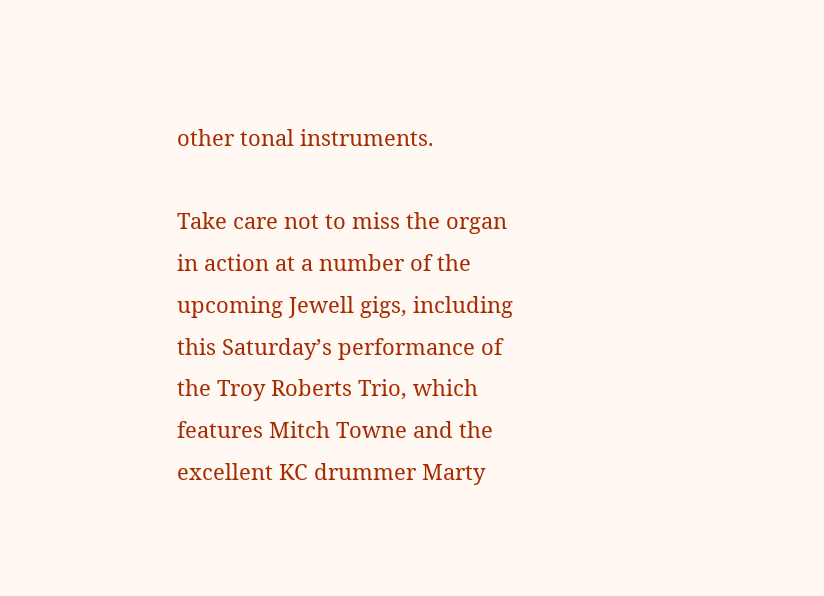other tonal instruments.

Take care not to miss the organ in action at a number of the upcoming Jewell gigs, including this Saturday’s performance of the Troy Roberts Trio, which features Mitch Towne and the excellent KC drummer Marty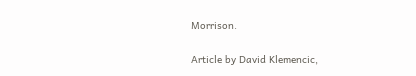Morrison.

Article by David Klemencic,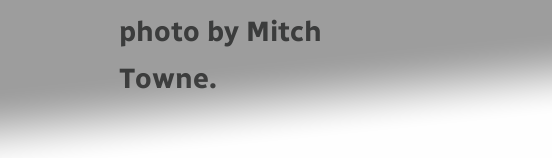photo by Mitch Towne.